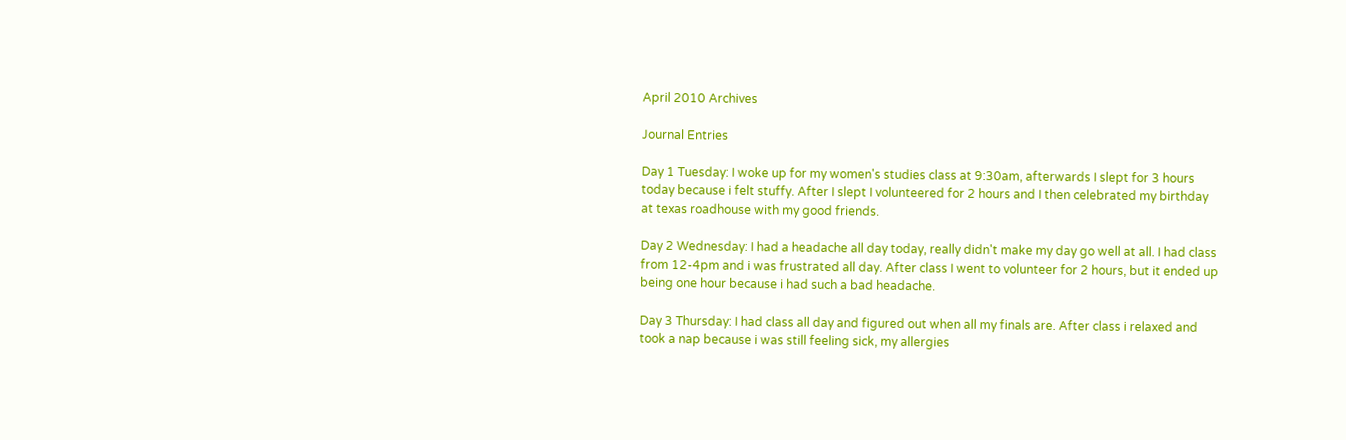April 2010 Archives

Journal Entries

Day 1 Tuesday: I woke up for my women's studies class at 9:30am, afterwards I slept for 3 hours today because i felt stuffy. After I slept I volunteered for 2 hours and I then celebrated my birthday at texas roadhouse with my good friends.

Day 2 Wednesday: I had a headache all day today, really didn't make my day go well at all. I had class from 12-4pm and i was frustrated all day. After class I went to volunteer for 2 hours, but it ended up being one hour because i had such a bad headache.

Day 3 Thursday: I had class all day and figured out when all my finals are. After class i relaxed and took a nap because i was still feeling sick, my allergies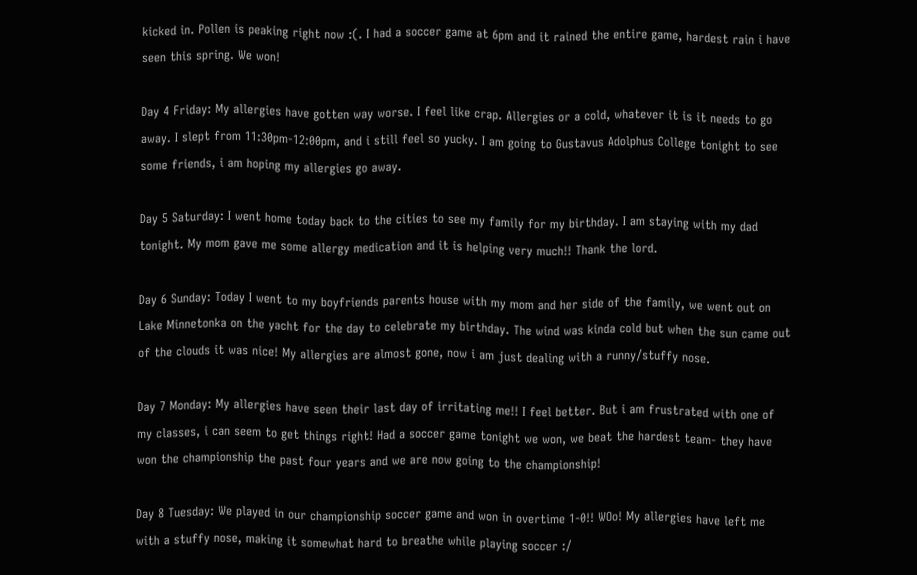kicked in. Pollen is peaking right now :(. I had a soccer game at 6pm and it rained the entire game, hardest rain i have seen this spring. We won!

Day 4 Friday: My allergies have gotten way worse. I feel like crap. Allergies or a cold, whatever it is it needs to go away. I slept from 11:30pm-12:00pm, and i still feel so yucky. I am going to Gustavus Adolphus College tonight to see some friends, i am hoping my allergies go away.

Day 5 Saturday: I went home today back to the cities to see my family for my birthday. I am staying with my dad tonight. My mom gave me some allergy medication and it is helping very much!! Thank the lord.

Day 6 Sunday: Today I went to my boyfriends parents house with my mom and her side of the family, we went out on Lake Minnetonka on the yacht for the day to celebrate my birthday. The wind was kinda cold but when the sun came out of the clouds it was nice! My allergies are almost gone, now i am just dealing with a runny/stuffy nose.

Day 7 Monday: My allergies have seen their last day of irritating me!! I feel better. But i am frustrated with one of my classes, i can seem to get things right! Had a soccer game tonight we won, we beat the hardest team- they have won the championship the past four years and we are now going to the championship!

Day 8 Tuesday: We played in our championship soccer game and won in overtime 1-0!! WOo! My allergies have left me with a stuffy nose, making it somewhat hard to breathe while playing soccer :/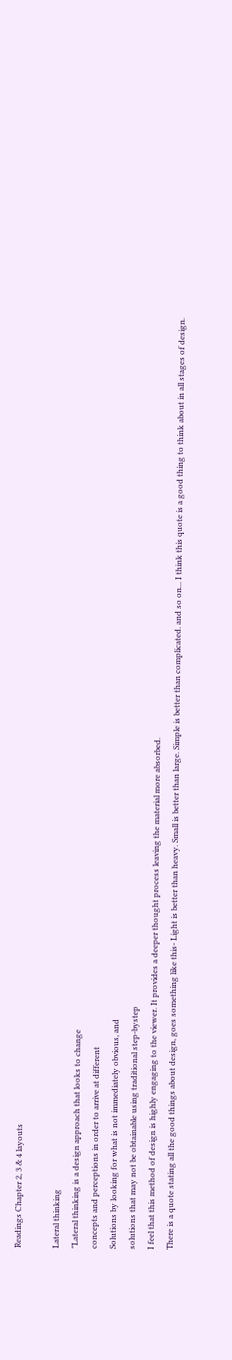Readings Chapter 2, 3 & 4 layouts

Lateral thinking
"Lateral thinking is a design approach that looks to change
concepts and perceptions in order to arrive at different
Solutions by looking for what is not immediately obvious, and
solutions that may not be obtainable using traditional step-bystep
I feel that this method of design is highly engaging to the viewer. It provides a deeper thought process leaving the material more absorbed.
There is a quote stating all the good things about design, goes something like this- Light is better than heavy. Small is better than large. Simple is better than complicated. and so on... I think this quote is a good thing to think about in all stages of design.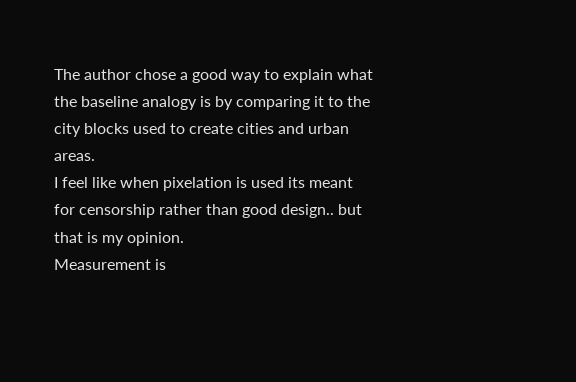The author chose a good way to explain what the baseline analogy is by comparing it to the city blocks used to create cities and urban areas.
I feel like when pixelation is used its meant for censorship rather than good design.. but that is my opinion.
Measurement is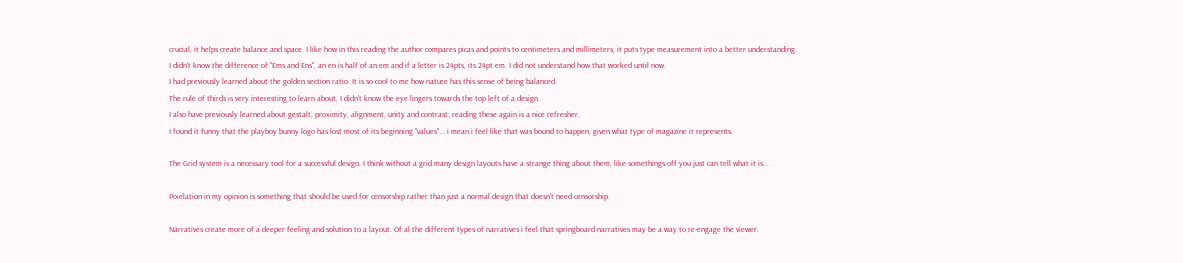crucial, it helps create balance and space. I like how in this reading the author compares picas and points to centimeters and millimeters, it puts type measurement into a better understanding.
I didn't know the difference of "Ems and Ens", an en is half of an em and if a letter is 24pts, its 24pt em. I did not understand how that worked until now.
I had previously learned about the golden section ratio. It is so cool to me how nature has this sense of being balanced.
The rule of thirds is very interesting to learn about, I didn't know the eye lingers towards the top left of a design.
I also have previously learned about gestalt, proximity, alignment, unity and contrast; reading these again is a nice refresher.
I found it funny that the playboy bunny logo has lost most of its beginning "values"... i mean i feel like that was bound to happen, given what type of magazine it represents.

The Grid system is a necessary tool for a successful design. I think without a grid many design layouts have a strange thing about them, like somethings off you just can tell what it is...

Pixelation in my opinion is something that should be used for censorship rather than just a normal design that doesn't need censorship.

Narratives create more of a deeper feeling and solution to a layout. Of al the different types of narratives i feel that springboard narratives may be a way to re-engage the viewer.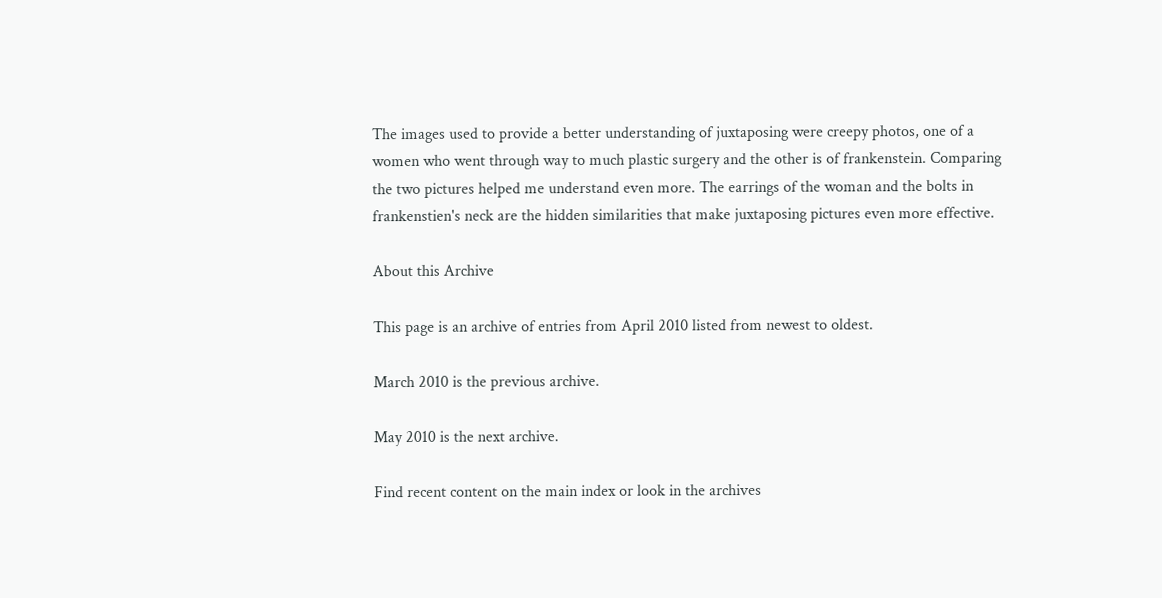The images used to provide a better understanding of juxtaposing were creepy photos, one of a women who went through way to much plastic surgery and the other is of frankenstein. Comparing the two pictures helped me understand even more. The earrings of the woman and the bolts in frankenstien's neck are the hidden similarities that make juxtaposing pictures even more effective.

About this Archive

This page is an archive of entries from April 2010 listed from newest to oldest.

March 2010 is the previous archive.

May 2010 is the next archive.

Find recent content on the main index or look in the archives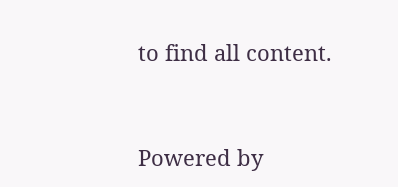to find all content.


Powered by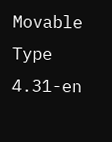Movable Type 4.31-en